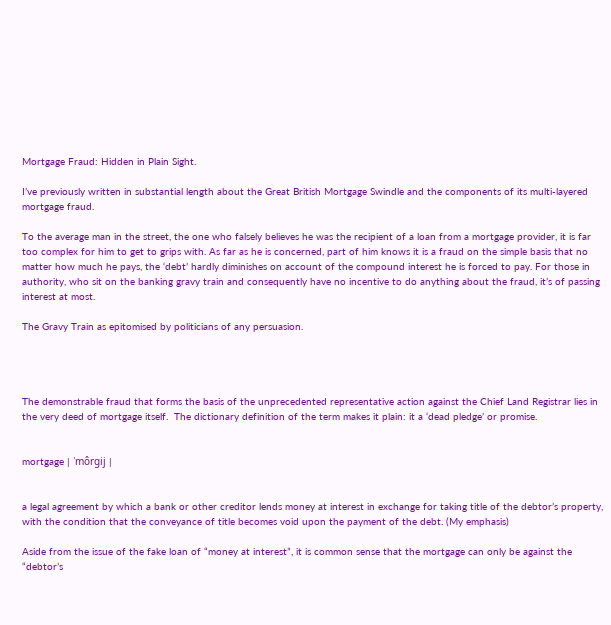Mortgage Fraud: Hidden in Plain Sight.

I’ve previously written in substantial length about the Great British Mortgage Swindle and the components of its multi-layered mortgage fraud.

To the average man in the street, the one who falsely believes he was the recipient of a loan from a mortgage provider, it is far too complex for him to get to grips with. As far as he is concerned, part of him knows it is a fraud on the simple basis that no matter how much he pays, the ‘debt’ hardly diminishes on account of the compound interest he is forced to pay. For those in authority, who sit on the banking gravy train and consequently have no incentive to do anything about the fraud, it’s of passing interest at most.

The Gravy Train as epitomised by politicians of any persuasion.




The demonstrable fraud that forms the basis of the unprecedented representative action against the Chief Land Registrar lies in the very deed of mortgage itself.  The dictionary definition of the term makes it plain: it a ‘dead pledge’ or promise.


mortgage | ˈmôrɡij |


a legal agreement by which a bank or other creditor lends money at interest in exchange for taking title of the debtor’s property, with the condition that the conveyance of title becomes void upon the payment of the debt. (My emphasis)

Aside from the issue of the fake loan of “money at interest”, it is common sense that the mortgage can only be against the “debtor’s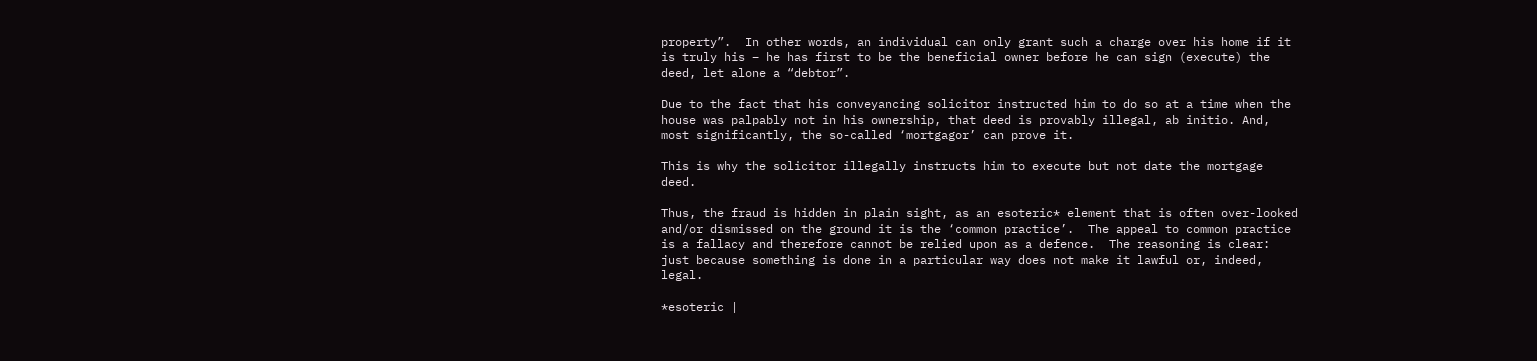property”.  In other words, an individual can only grant such a charge over his home if it is truly his – he has first to be the beneficial owner before he can sign (execute) the deed, let alone a “debtor”.

Due to the fact that his conveyancing solicitor instructed him to do so at a time when the house was palpably not in his ownership, that deed is provably illegal, ab initio. And, most significantly, the so-called ‘mortgagor’ can prove it.

This is why the solicitor illegally instructs him to execute but not date the mortgage deed.

Thus, the fraud is hidden in plain sight, as an esoteric* element that is often over-looked and/or dismissed on the ground it is the ‘common practice’.  The appeal to common practice is a fallacy and therefore cannot be relied upon as a defence.  The reasoning is clear: just because something is done in a particular way does not make it lawful or, indeed, legal.

*esoteric |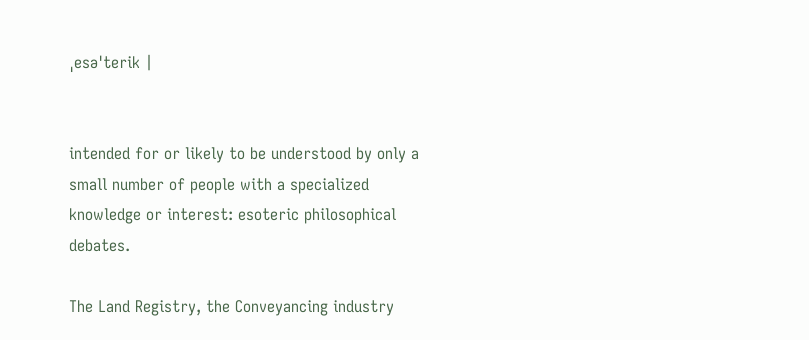ˌesəˈterik |


intended for or likely to be understood by only a small number of people with a specialized knowledge or interest: esoteric philosophical debates.

The Land Registry, the Conveyancing industry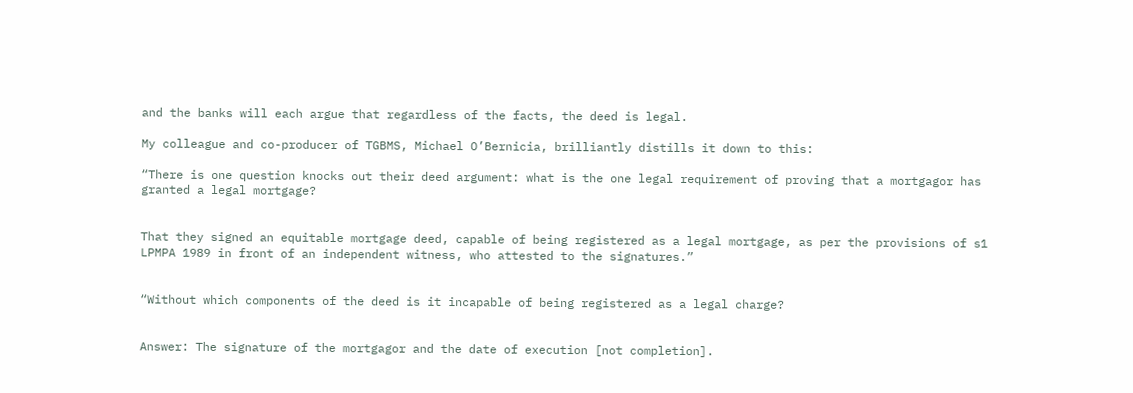and the banks will each argue that regardless of the facts, the deed is legal.

My colleague and co-producer of TGBMS, Michael O’Bernicia, brilliantly distills it down to this:

“There is one question knocks out their deed argument: what is the one legal requirement of proving that a mortgagor has granted a legal mortgage?


That they signed an equitable mortgage deed, capable of being registered as a legal mortgage, as per the provisions of s1 LPMPA 1989 in front of an independent witness, who attested to the signatures.”


“Without which components of the deed is it incapable of being registered as a legal charge?


Answer: The signature of the mortgagor and the date of execution [not completion].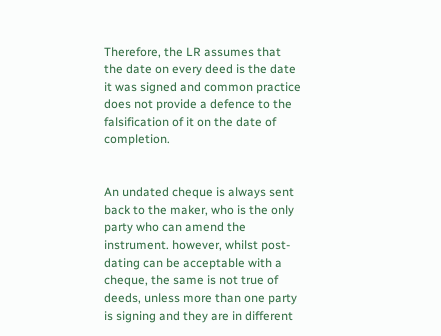Therefore, the LR assumes that the date on every deed is the date it was signed and common practice does not provide a defence to the falsification of it on the date of completion.


An undated cheque is always sent back to the maker, who is the only party who can amend the instrument. however, whilst post-dating can be acceptable with a cheque, the same is not true of deeds, unless more than one party is signing and they are in different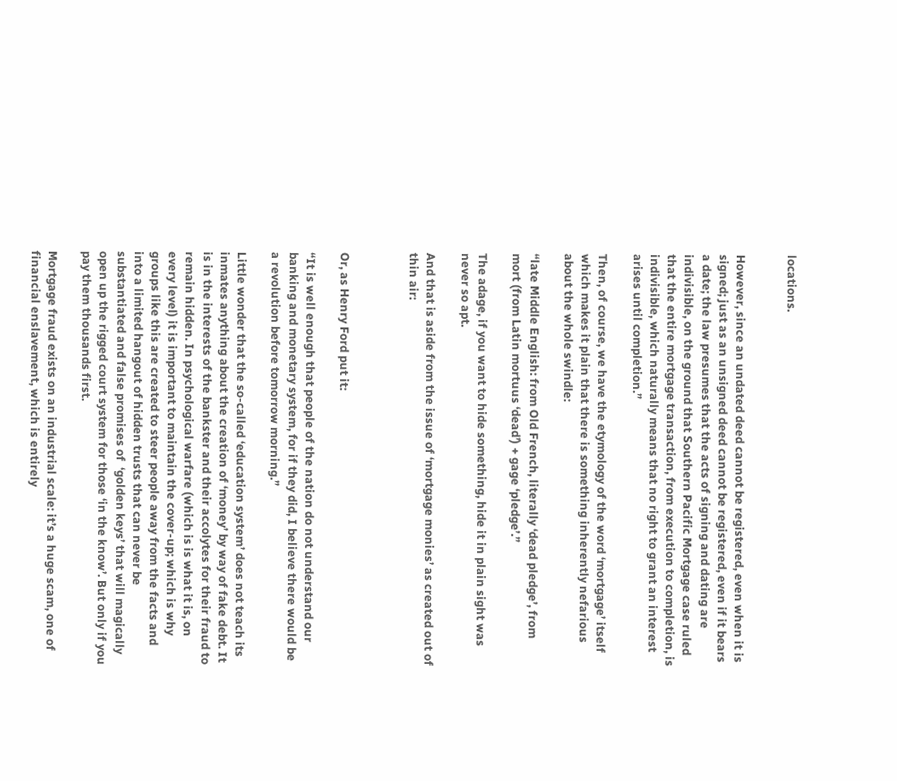locations.


However, since an undated deed cannot be registered, even when it is signed; just as an unsigned deed cannot be registered, even if it bears a date; the law presumes that the acts of signing and dating are indivisible, on the ground that Southern Pacific Mortgage case ruled that the entire mortgage transaction, from execution to completion, is indivisible, which naturally means that no right to grant an interest arises until completion.”

Then, of course, we have the etymology of the word ‘mortgage’ itself which makes it plain that there is something inherently nefarious about the whole swindle:

“late Middle English: from Old French, literally ‘dead pledge’, from mort (from Latin mortuus ‘dead’) + gage ‘pledge’.”

The adage, if you want to hide something, hide it in plain sight was never so apt.

And that is aside from the issue of ‘mortgage monies’ as created out of thin air:



Or, as Henry Ford put it:

“It is well enough that people of the nation do not understand our banking and monetary system, for if they did, I believe there would be a revolution before tomorrow morning.”

Little wonder that the so-called ‘education system’ does not teach its inmates anything about the creation of ‘money’ by way of fake debt. It is in the interests of the bankster and their accolytes for their fraud to remain hidden. In psychological warfare (which is is what it is, on every level) it is important to maintain the cover-up; which is why groups like this are created to steer people away from the facts and into a limited hangout of hidden trusts that can never be substantiated and false promises of  ‘golden keys’ that will magically open up the rigged court system for those ‘in the know’. But only if you pay them thousands first.

Mortgage fraud exists on an industrial scale: it’s a huge scam, one of financial enslavement, which is entirely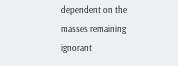dependent on the masses remaining ignorant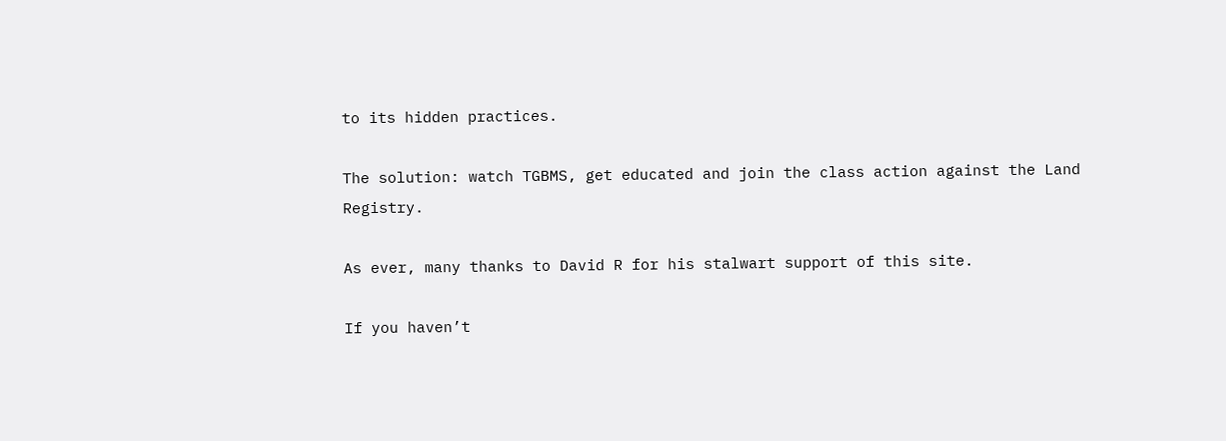to its hidden practices.

The solution: watch TGBMS, get educated and join the class action against the Land Registry.

As ever, many thanks to David R for his stalwart support of this site.

If you haven’t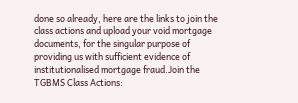done so already, here are the links to join the class actions and upload your void mortgage documents, for the singular purpose of providing us with sufficient evidence of institutionalised mortgage fraud.Join the TGBMS Class Actions: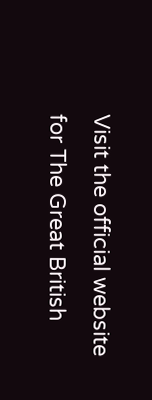Visit the official website for The Great British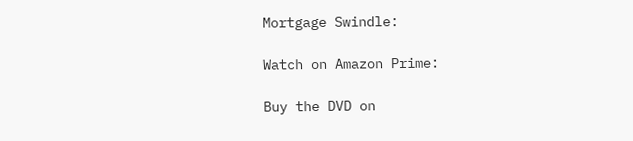Mortgage Swindle:

Watch on Amazon Prime:

Buy the DVD on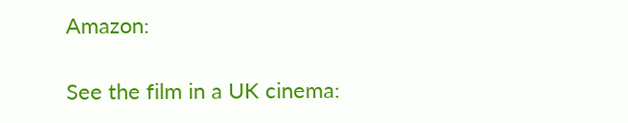Amazon:

See the film in a UK cinema: